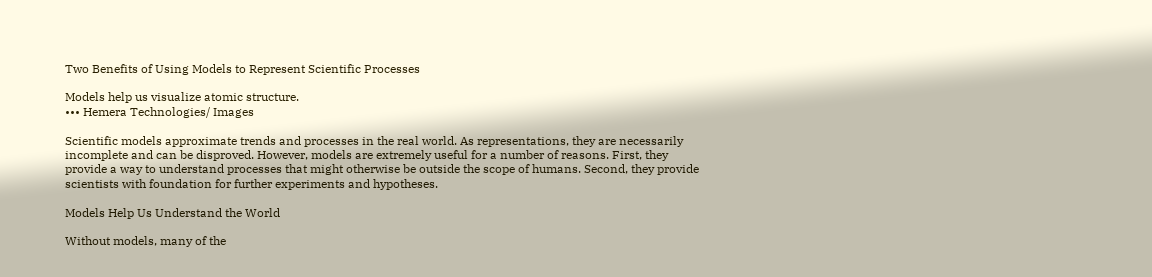Two Benefits of Using Models to Represent Scientific Processes

Models help us visualize atomic structure.
••• Hemera Technologies/ Images

Scientific models approximate trends and processes in the real world. As representations, they are necessarily incomplete and can be disproved. However, models are extremely useful for a number of reasons. First, they provide a way to understand processes that might otherwise be outside the scope of humans. Second, they provide scientists with foundation for further experiments and hypotheses.

Models Help Us Understand the World

Without models, many of the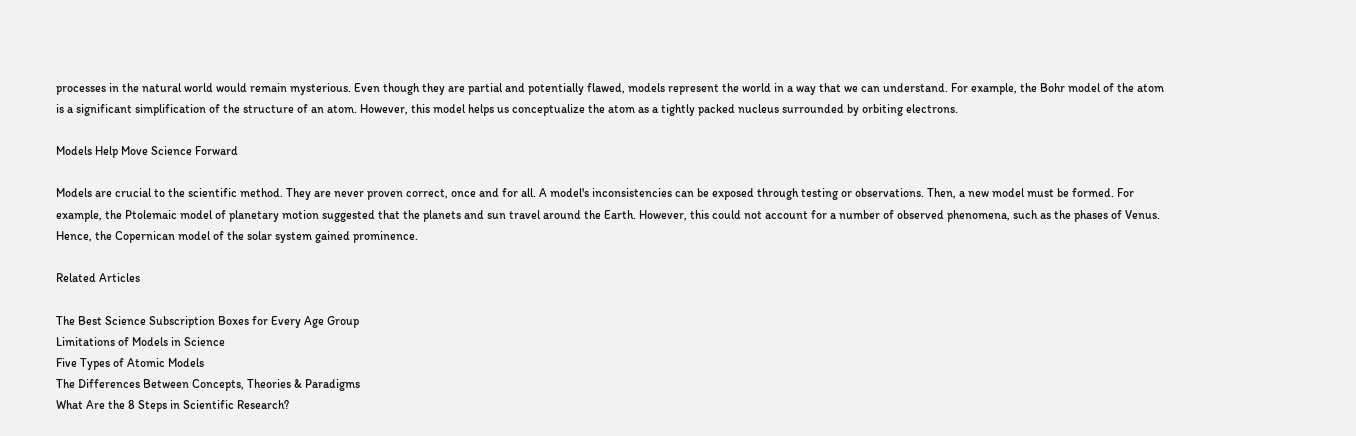processes in the natural world would remain mysterious. Even though they are partial and potentially flawed, models represent the world in a way that we can understand. For example, the Bohr model of the atom is a significant simplification of the structure of an atom. However, this model helps us conceptualize the atom as a tightly packed nucleus surrounded by orbiting electrons.

Models Help Move Science Forward

Models are crucial to the scientific method. They are never proven correct, once and for all. A model's inconsistencies can be exposed through testing or observations. Then, a new model must be formed. For example, the Ptolemaic model of planetary motion suggested that the planets and sun travel around the Earth. However, this could not account for a number of observed phenomena, such as the phases of Venus. Hence, the Copernican model of the solar system gained prominence.

Related Articles

The Best Science Subscription Boxes for Every Age Group
Limitations of Models in Science
Five Types of Atomic Models
The Differences Between Concepts, Theories & Paradigms
What Are the 8 Steps in Scientific Research?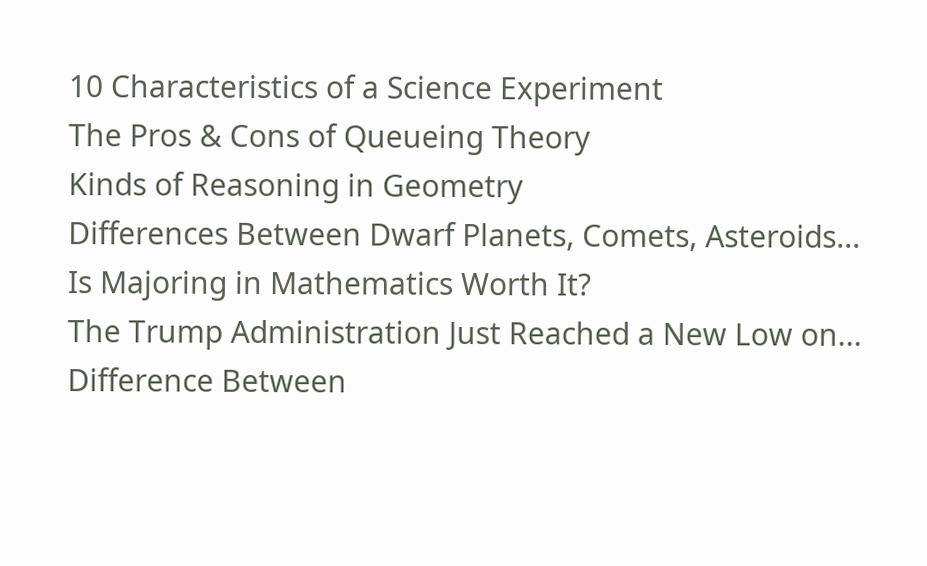10 Characteristics of a Science Experiment
The Pros & Cons of Queueing Theory
Kinds of Reasoning in Geometry
Differences Between Dwarf Planets, Comets, Asteroids...
Is Majoring in Mathematics Worth It?
The Trump Administration Just Reached a New Low on...
Difference Between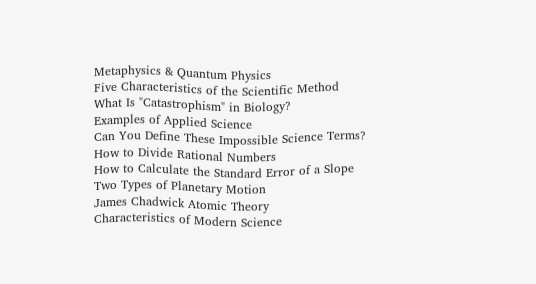Metaphysics & Quantum Physics
Five Characteristics of the Scientific Method
What Is "Catastrophism" in Biology?
Examples of Applied Science
Can You Define These Impossible Science Terms?
How to Divide Rational Numbers
How to Calculate the Standard Error of a Slope
Two Types of Planetary Motion
James Chadwick Atomic Theory
Characteristics of Modern Science